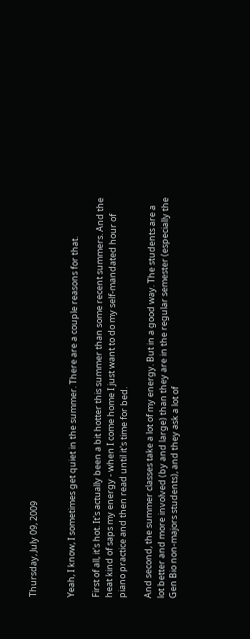Thursday, July 09, 2009


Yeah, I know, I sometimes get quiet in the summer. There are a couple reasons for that.

First of all, it's hot. It's actually been a bit hotter this summer than some recent summers. And the heat kind of saps my energy - when I come home I just want to do my self-mandated hour of piano practice and then read until it's time for bed.

And second, the summer classes take a lot of my energy. But in a good way. The students are a lot better and more involved (by and large) than they are in the regular semester (especially the Gen Bio non-majors students), and they ask a lot of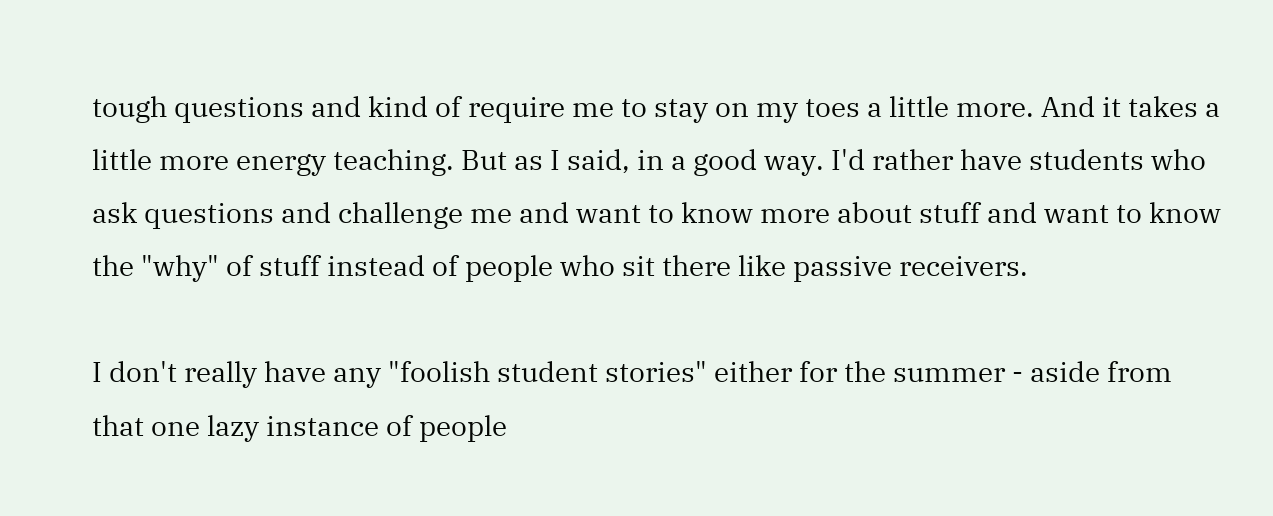tough questions and kind of require me to stay on my toes a little more. And it takes a little more energy teaching. But as I said, in a good way. I'd rather have students who ask questions and challenge me and want to know more about stuff and want to know the "why" of stuff instead of people who sit there like passive receivers.

I don't really have any "foolish student stories" either for the summer - aside from that one lazy instance of people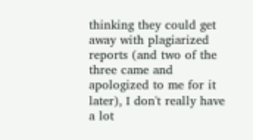thinking they could get away with plagiarized reports (and two of the three came and apologized to me for it later), I don't really have a lot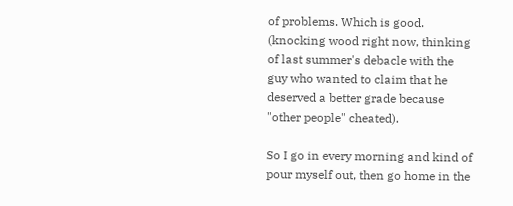of problems. Which is good. (knocking wood right now, thinking of last summer's debacle with the guy who wanted to claim that he deserved a better grade because "other people" cheated).

So I go in every morning and kind of pour myself out, then go home in the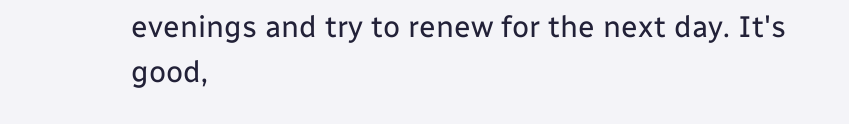evenings and try to renew for the next day. It's good,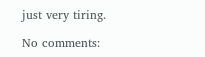just very tiring.

No comments: